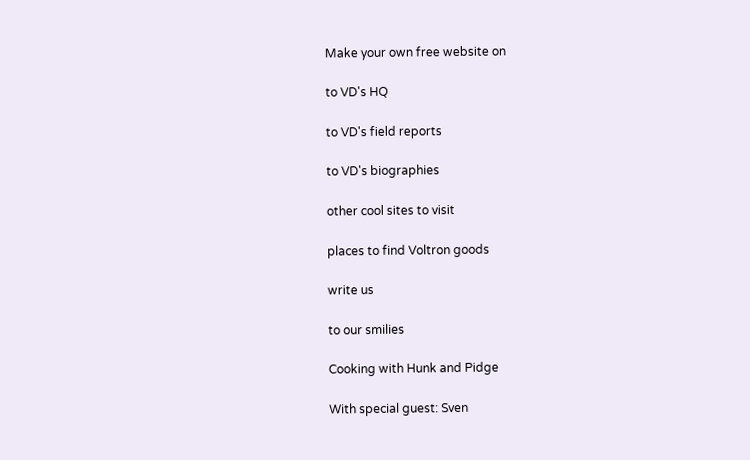Make your own free website on

to VD's HQ

to VD's field reports

to VD's biographies

other cool sites to visit

places to find Voltron goods

write us

to our smilies

Cooking with Hunk and Pidge

With special guest: Sven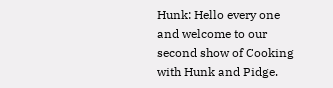Hunk: Hello every one and welcome to our second show of Cooking with Hunk and Pidge.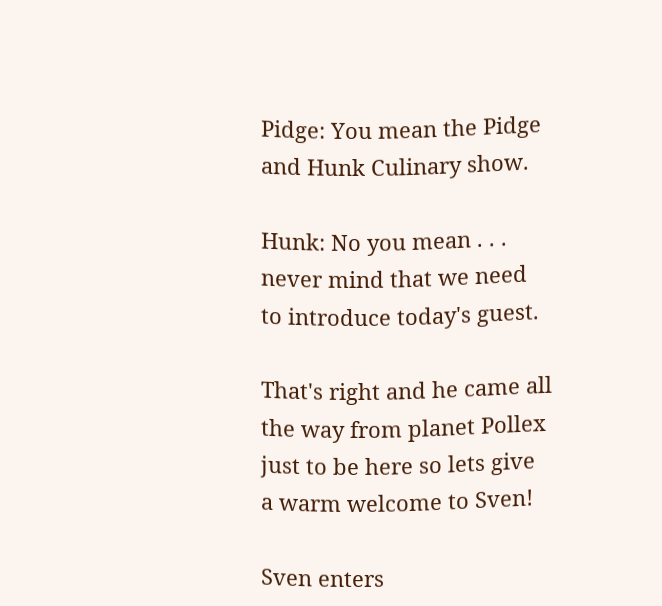Pidge: You mean the Pidge and Hunk Culinary show.

Hunk: No you mean . . . never mind that we need to introduce today's guest.

That's right and he came all the way from planet Pollex just to be here so lets give a warm welcome to Sven!

Sven enters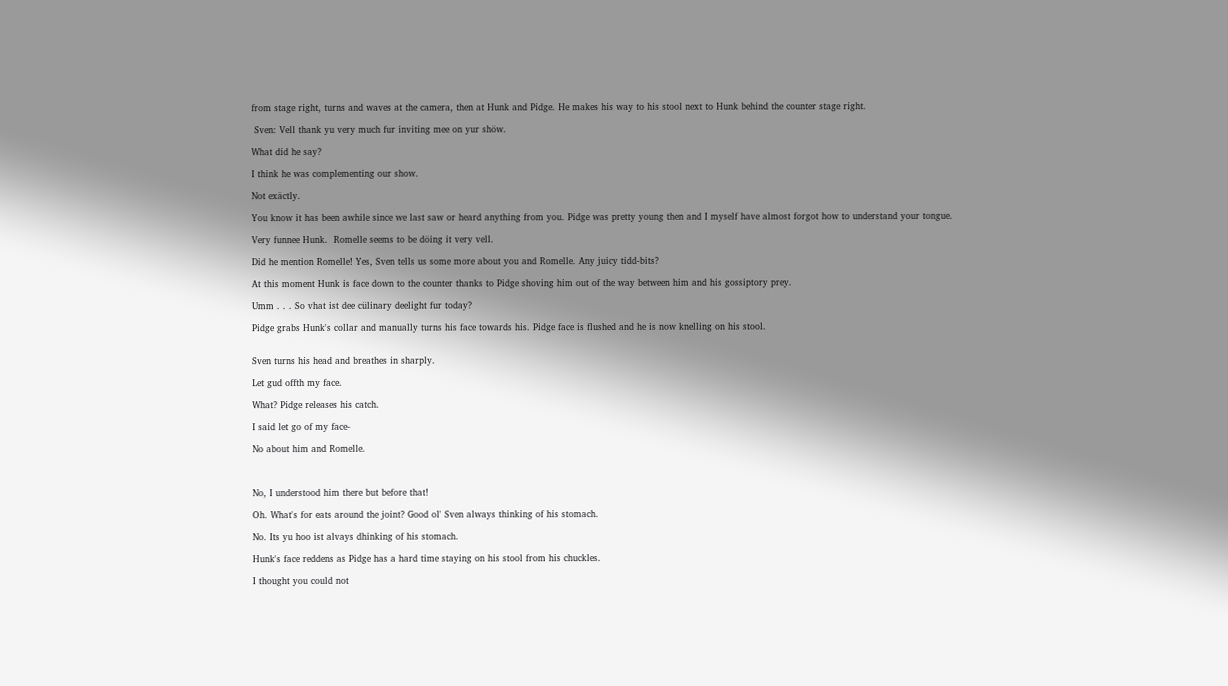from stage right, turns and waves at the camera, then at Hunk and Pidge. He makes his way to his stool next to Hunk behind the counter stage right.

 Sven: Vell thank yu very much fur inviting mee on yur shöw.

What did he say?

I think he was complementing our show.

Not exäctly.

You know it has been awhile since we last saw or heard anything from you. Pidge was pretty young then and I myself have almost forgot how to understand your tongue.

Very funnee Hunk.  Romelle seems to be döing it very vell.

Did he mention Romelle! Yes, Sven tells us some more about you and Romelle. Any juicy tidd-bits?

At this moment Hunk is face down to the counter thanks to Pidge shoving him out of the way between him and his gossiptory prey.

Umm . . . So vhat ist dee cülinary deelight fur today?

Pidge grabs Hunk's collar and manually turns his face towards his. Pidge face is flushed and he is now knelling on his stool.


Sven turns his head and breathes in sharply.

Let gud offth my face.

What? Pidge releases his catch.

I said let go of my face-

No about him and Romelle.



No, I understood him there but before that!

Oh. What's for eats around the joint? Good ol' Sven always thinking of his stomach.

No. Its yu hoo ist alvays dhinking of his stomach.

Hunk's face reddens as Pidge has a hard time staying on his stool from his chuckles.

I thought you could not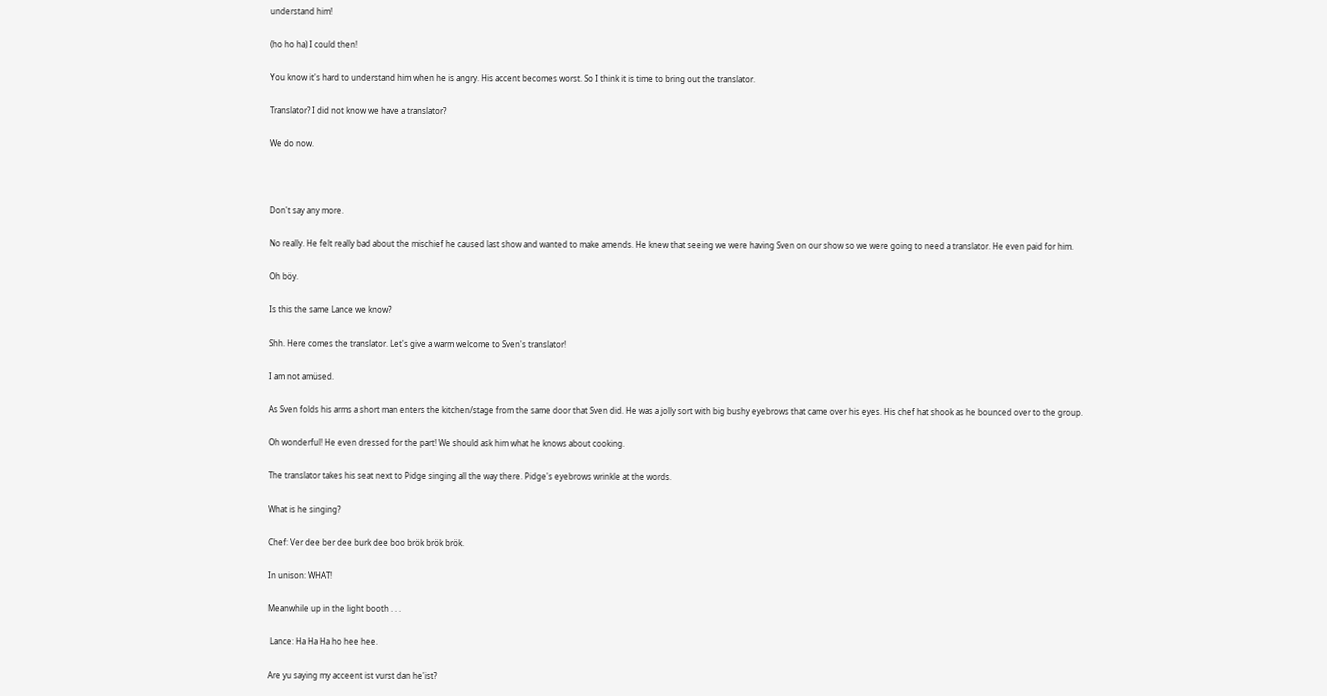understand him!

(ho ho ha) I could then!

You know it's hard to understand him when he is angry. His accent becomes worst. So I think it is time to bring out the translator.

Translator? I did not know we have a translator?

We do now.



Don't say any more.

No really. He felt really bad about the mischief he caused last show and wanted to make amends. He knew that seeing we were having Sven on our show so we were going to need a translator. He even paid for him.

Oh böy.

Is this the same Lance we know?

Shh. Here comes the translator. Let's give a warm welcome to Sven's translator!

I am not amüsed.

As Sven folds his arms a short man enters the kitchen/stage from the same door that Sven did. He was a jolly sort with big bushy eyebrows that came over his eyes. His chef hat shook as he bounced over to the group.

Oh wonderful! He even dressed for the part! We should ask him what he knows about cooking.

The translator takes his seat next to Pidge singing all the way there. Pidge's eyebrows wrinkle at the words.

What is he singing?

Chef: Ver dee ber dee burk dee boo brök brök brök.

In unison: WHAT!

Meanwhile up in the light booth . . .

 Lance: Ha Ha Ha ho hee hee.

Are yu saying my acceent ist vurst dan he'ist?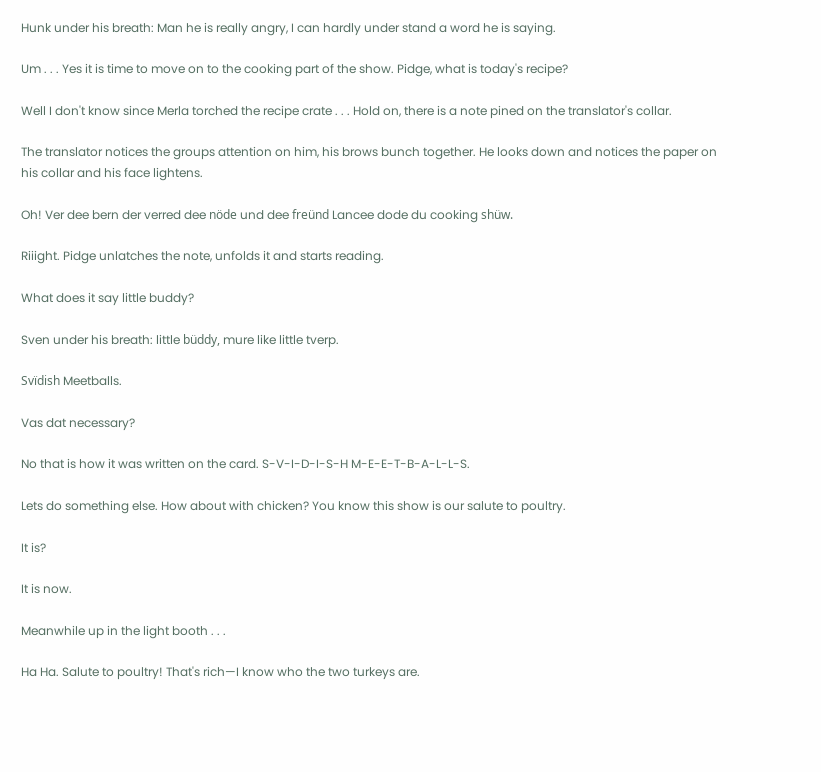Hunk under his breath: Man he is really angry, I can hardly under stand a word he is saying.

Um . . . Yes it is time to move on to the cooking part of the show. Pidge, what is today's recipe?

Well I don't know since Merla torched the recipe crate . . . Hold on, there is a note pined on the translator's collar.

The translator notices the groups attention on him, his brows bunch together. He looks down and notices the paper on his collar and his face lightens.

Oh! Ver dee bern der verred dee nöde und dee freünd Lancee dode du cooking shüw.

Riiight. Pidge unlatches the note, unfolds it and starts reading.

What does it say little buddy?

Sven under his breath: little büddy, mure like little tverp.

Svïdish Meetballs.

Vas dat necessary?

No that is how it was written on the card. S-V-I-D-I-S-H M-E-E-T-B-A-L-L-S.

Lets do something else. How about with chicken? You know this show is our salute to poultry.

It is?

It is now.

Meanwhile up in the light booth . . .

Ha Ha. Salute to poultry! That's rich—I know who the two turkeys are.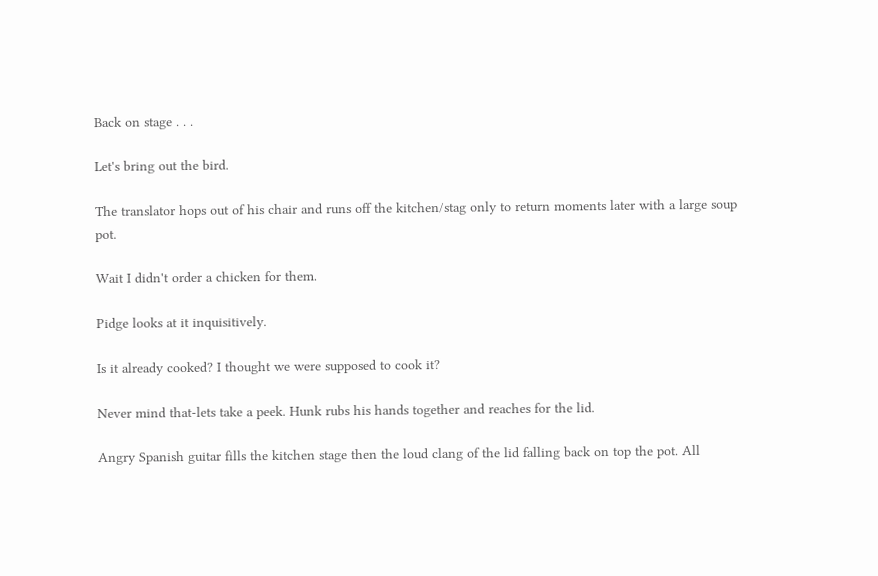Back on stage . . .

Let's bring out the bird.

The translator hops out of his chair and runs off the kitchen/stag only to return moments later with a large soup pot.

Wait I didn't order a chicken for them.

Pidge looks at it inquisitively.

Is it already cooked? I thought we were supposed to cook it?

Never mind that-lets take a peek. Hunk rubs his hands together and reaches for the lid.

Angry Spanish guitar fills the kitchen stage then the loud clang of the lid falling back on top the pot. All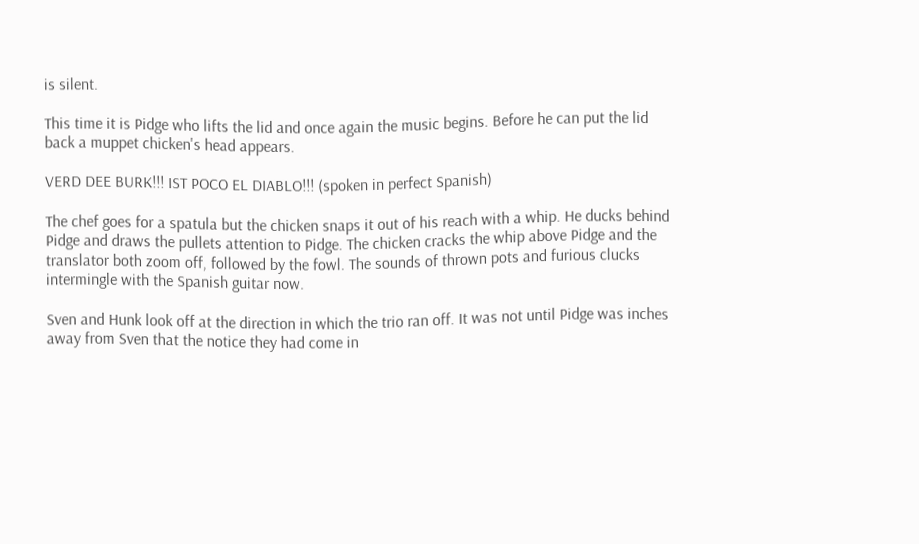is silent.

This time it is Pidge who lifts the lid and once again the music begins. Before he can put the lid back a muppet chicken's head appears.

VERD DEE BURK!!! IST POCO EL DIABLO!!! (spoken in perfect Spanish)

The chef goes for a spatula but the chicken snaps it out of his reach with a whip. He ducks behind Pidge and draws the pullets attention to Pidge. The chicken cracks the whip above Pidge and the translator both zoom off, followed by the fowl. The sounds of thrown pots and furious clucks intermingle with the Spanish guitar now.

Sven and Hunk look off at the direction in which the trio ran off. It was not until Pidge was inches away from Sven that the notice they had come in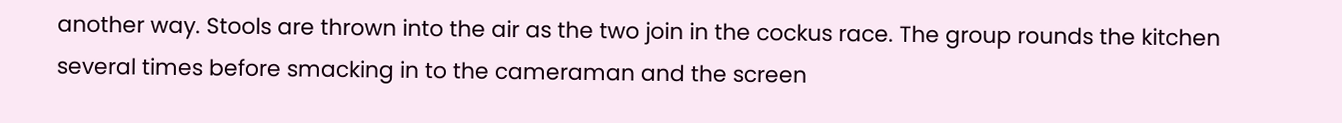another way. Stools are thrown into the air as the two join in the cockus race. The group rounds the kitchen several times before smacking in to the cameraman and the screen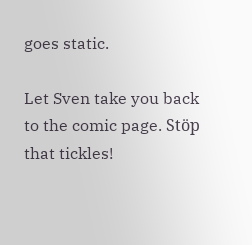goes static.

Let Sven take you back to the comic page. Stöp that tickles!